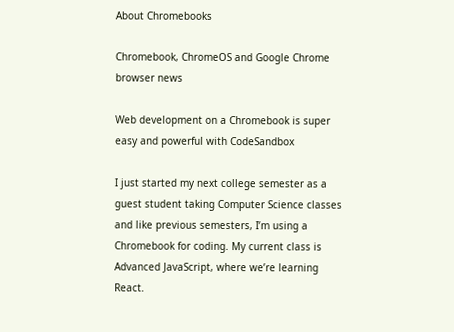About Chromebooks

Chromebook, ChromeOS and Google Chrome browser news

Web development on a Chromebook is super easy and powerful with CodeSandbox

I just started my next college semester as a guest student taking Computer Science classes and like previous semesters, I’m using a Chromebook for coding. My current class is Advanced JavaScript, where we’re learning React.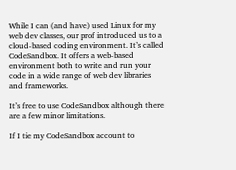While I can (and have) used Linux for my web dev classes, our prof introduced us to a cloud-based coding environment. It’s called CodeSandbox. It offers a web-based environment both to write and run your code in a wide range of web dev libraries and frameworks.

It’s free to use CodeSandbox although there are a few minor limitations.

If I tie my CodeSandbox account to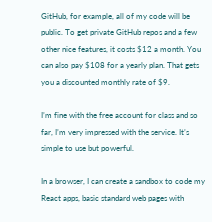GitHub, for example, all of my code will be public. To get private GitHub repos and a few other nice features, it costs $12 a month. You can also pay $108 for a yearly plan. That gets you a discounted monthly rate of $9.

I’m fine with the free account for class and so far, I’m very impressed with the service. It’s simple to use but powerful.

In a browser, I can create a sandbox to code my React apps, basic standard web pages with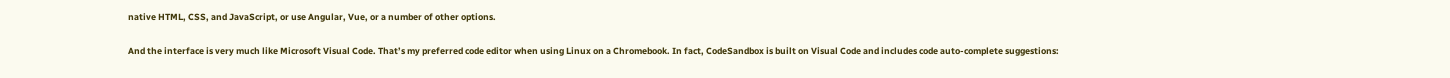native HTML, CSS, and JavaScript, or use Angular, Vue, or a number of other options.

And the interface is very much like Microsoft Visual Code. That’s my preferred code editor when using Linux on a Chromebook. In fact, CodeSandbox is built on Visual Code and includes code auto-complete suggestions: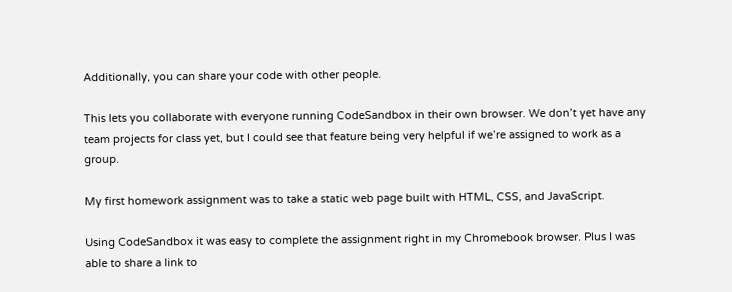Additionally, you can share your code with other people.

This lets you collaborate with everyone running CodeSandbox in their own browser. We don’t yet have any team projects for class yet, but I could see that feature being very helpful if we’re assigned to work as a group.

My first homework assignment was to take a static web page built with HTML, CSS, and JavaScript.

Using CodeSandbox it was easy to complete the assignment right in my Chromebook browser. Plus I was able to share a link to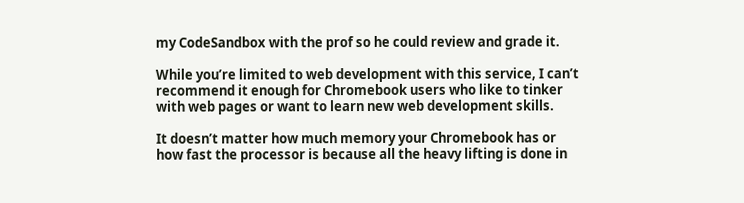my CodeSandbox with the prof so he could review and grade it.

While you’re limited to web development with this service, I can’t recommend it enough for Chromebook users who like to tinker with web pages or want to learn new web development skills.

It doesn’t matter how much memory your Chromebook has or how fast the processor is because all the heavy lifting is done in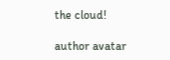the cloud!

author avatar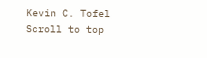Kevin C. Tofel
Scroll to top